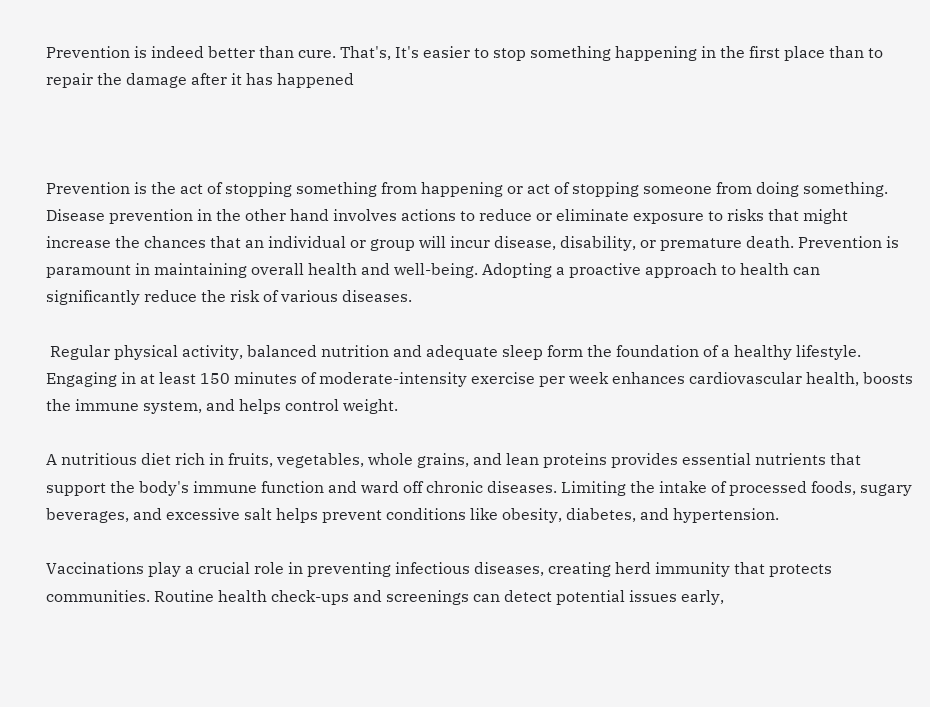Prevention is indeed better than cure. That's, It's easier to stop something happening in the first place than to repair the damage after it has happened



Prevention is the act of stopping something from happening or act of stopping someone from doing something. Disease prevention in the other hand involves actions to reduce or eliminate exposure to risks that might increase the chances that an individual or group will incur disease, disability, or premature death. Prevention is paramount in maintaining overall health and well-being. Adopting a proactive approach to health can significantly reduce the risk of various diseases.

 Regular physical activity, balanced nutrition and adequate sleep form the foundation of a healthy lifestyle. Engaging in at least 150 minutes of moderate-intensity exercise per week enhances cardiovascular health, boosts the immune system, and helps control weight.

A nutritious diet rich in fruits, vegetables, whole grains, and lean proteins provides essential nutrients that support the body's immune function and ward off chronic diseases. Limiting the intake of processed foods, sugary beverages, and excessive salt helps prevent conditions like obesity, diabetes, and hypertension.

Vaccinations play a crucial role in preventing infectious diseases, creating herd immunity that protects communities. Routine health check-ups and screenings can detect potential issues early,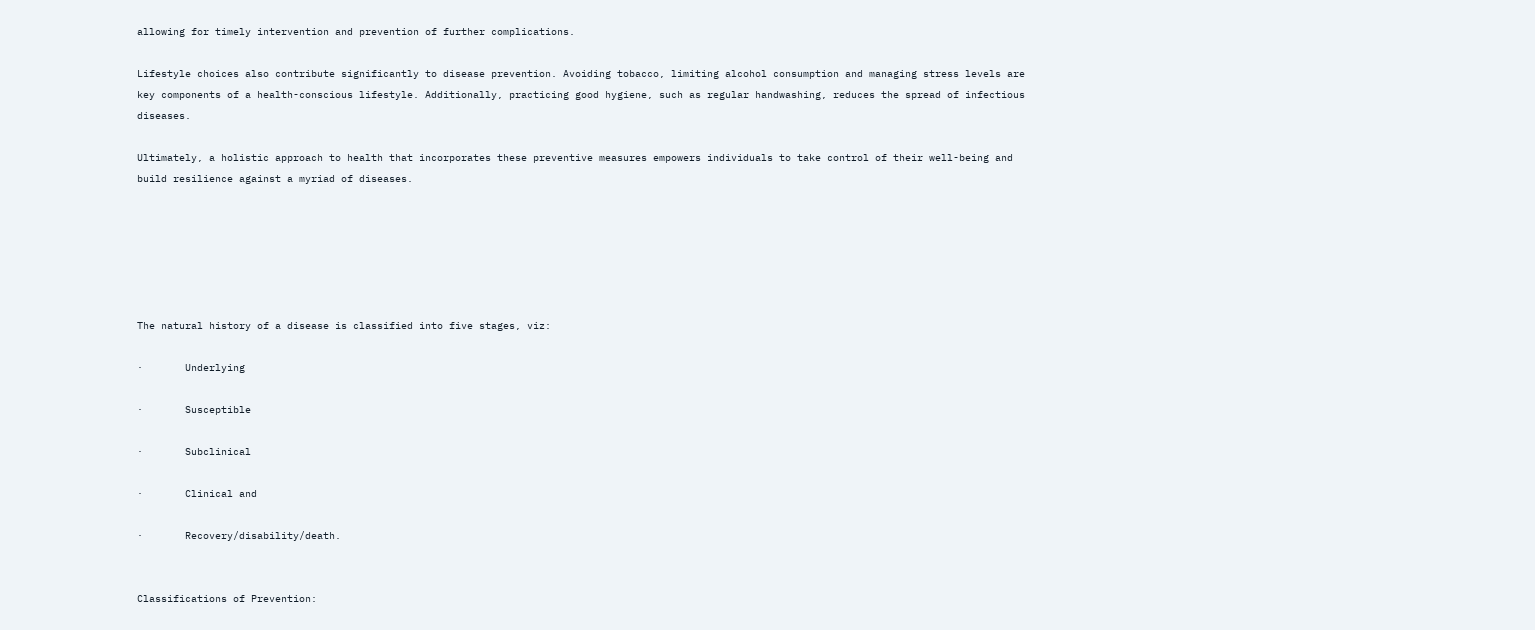allowing for timely intervention and prevention of further complications.

Lifestyle choices also contribute significantly to disease prevention. Avoiding tobacco, limiting alcohol consumption and managing stress levels are key components of a health-conscious lifestyle. Additionally, practicing good hygiene, such as regular handwashing, reduces the spread of infectious diseases.

Ultimately, a holistic approach to health that incorporates these preventive measures empowers individuals to take control of their well-being and build resilience against a myriad of diseases.






The natural history of a disease is classified into five stages, viz:

·       Underlying

·       Susceptible

·       Subclinical

·       Clinical and

·       Recovery/disability/death.


Classifications of Prevention: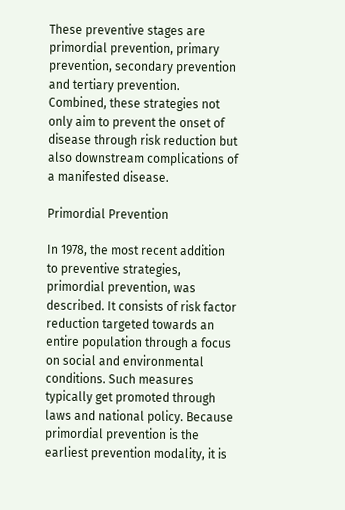These preventive stages are primordial prevention, primary prevention, secondary prevention and tertiary prevention. Combined, these strategies not only aim to prevent the onset of disease through risk reduction but also downstream complications of a manifested disease.

Primordial Prevention

In 1978, the most recent addition to preventive strategies, primordial prevention, was described. It consists of risk factor reduction targeted towards an entire population through a focus on social and environmental conditions. Such measures typically get promoted through laws and national policy. Because primordial prevention is the earliest prevention modality, it is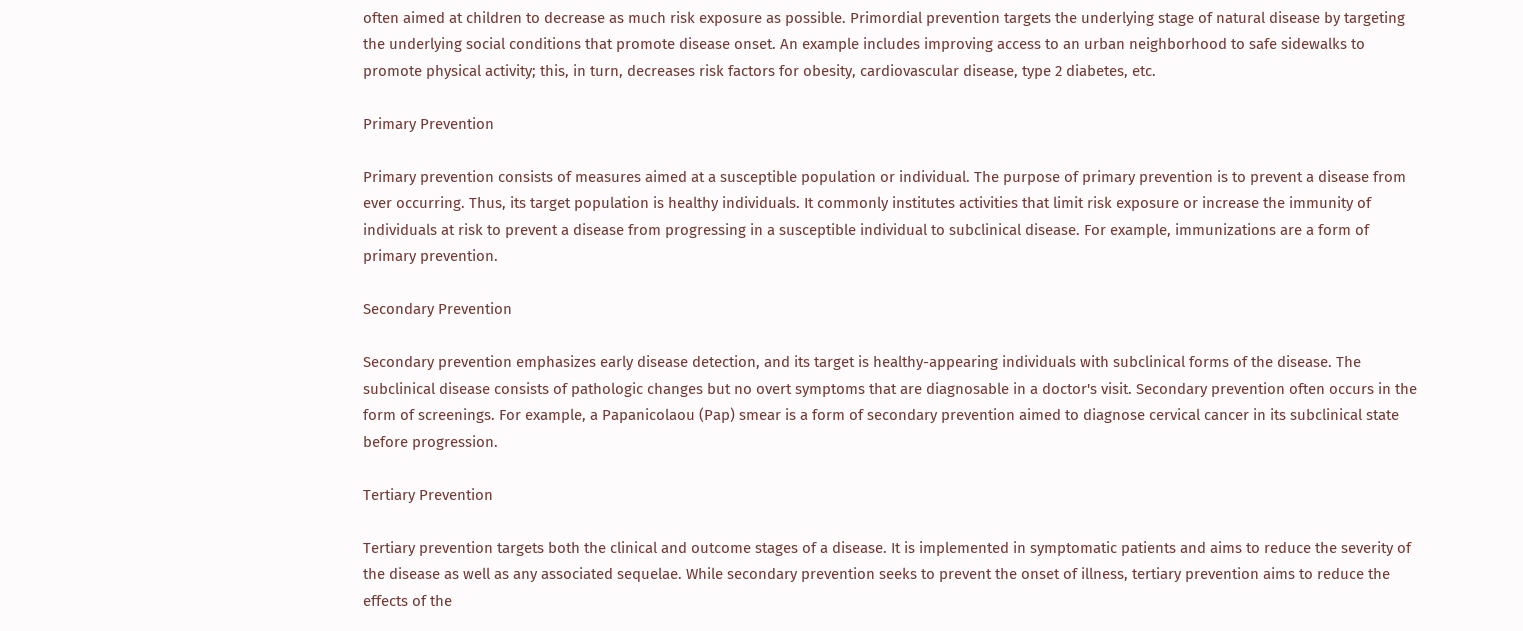often aimed at children to decrease as much risk exposure as possible. Primordial prevention targets the underlying stage of natural disease by targeting the underlying social conditions that promote disease onset. An example includes improving access to an urban neighborhood to safe sidewalks to promote physical activity; this, in turn, decreases risk factors for obesity, cardiovascular disease, type 2 diabetes, etc.

Primary Prevention

Primary prevention consists of measures aimed at a susceptible population or individual. The purpose of primary prevention is to prevent a disease from ever occurring. Thus, its target population is healthy individuals. It commonly institutes activities that limit risk exposure or increase the immunity of individuals at risk to prevent a disease from progressing in a susceptible individual to subclinical disease. For example, immunizations are a form of primary prevention.

Secondary Prevention

Secondary prevention emphasizes early disease detection, and its target is healthy-appearing individuals with subclinical forms of the disease. The subclinical disease consists of pathologic changes but no overt symptoms that are diagnosable in a doctor's visit. Secondary prevention often occurs in the form of screenings. For example, a Papanicolaou (Pap) smear is a form of secondary prevention aimed to diagnose cervical cancer in its subclinical state before progression.

Tertiary Prevention

Tertiary prevention targets both the clinical and outcome stages of a disease. It is implemented in symptomatic patients and aims to reduce the severity of the disease as well as any associated sequelae. While secondary prevention seeks to prevent the onset of illness, tertiary prevention aims to reduce the effects of the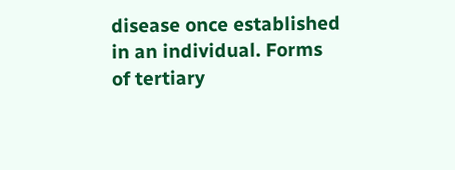disease once established in an individual. Forms of tertiary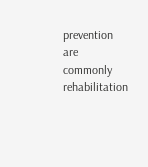prevention are commonly rehabilitation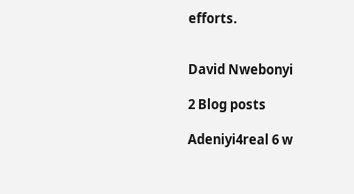efforts.


David Nwebonyi

2 Blog posts

Adeniyi4real 6 w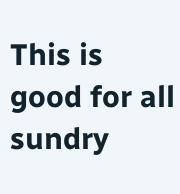This is good for all sundry